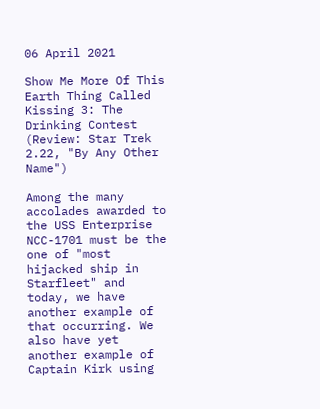06 April 2021

Show Me More Of This Earth Thing Called Kissing 3: The Drinking Contest (Review: Star Trek 2.22, "By Any Other Name")

Among the many accolades awarded to the USS Enterprise NCC-1701 must be the one of "most hijacked ship in Starfleet" and today, we have another example of that occurring. We also have yet another example of Captain Kirk using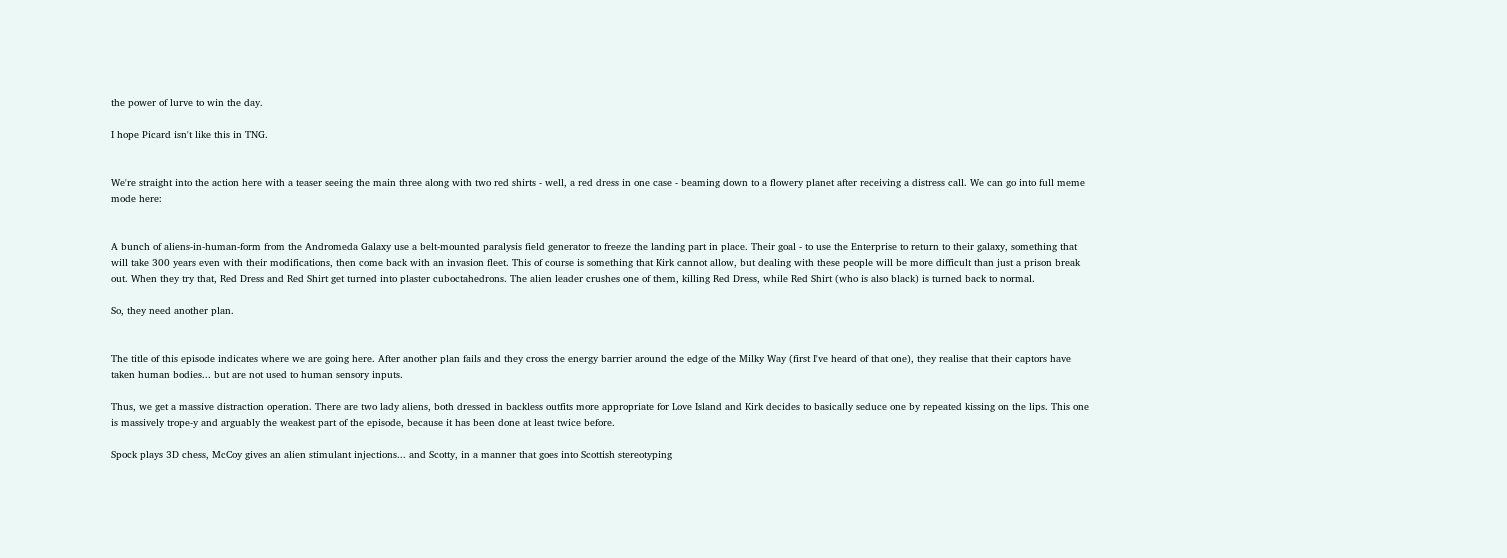the power of lurve to win the day.

I hope Picard isn't like this in TNG.


We're straight into the action here with a teaser seeing the main three along with two red shirts - well, a red dress in one case - beaming down to a flowery planet after receiving a distress call. We can go into full meme mode here:


A bunch of aliens-in-human-form from the Andromeda Galaxy use a belt-mounted paralysis field generator to freeze the landing part in place. Their goal - to use the Enterprise to return to their galaxy, something that will take 300 years even with their modifications, then come back with an invasion fleet. This of course is something that Kirk cannot allow, but dealing with these people will be more difficult than just a prison break out. When they try that, Red Dress and Red Shirt get turned into plaster cuboctahedrons. The alien leader crushes one of them, killing Red Dress, while Red Shirt (who is also black) is turned back to normal.

So, they need another plan.


The title of this episode indicates where we are going here. After another plan fails and they cross the energy barrier around the edge of the Milky Way (first I've heard of that one), they realise that their captors have taken human bodies... but are not used to human sensory inputs.

Thus, we get a massive distraction operation. There are two lady aliens, both dressed in backless outfits more appropriate for Love Island and Kirk decides to basically seduce one by repeated kissing on the lips. This one is massively trope-y and arguably the weakest part of the episode, because it has been done at least twice before.

Spock plays 3D chess, McCoy gives an alien stimulant injections... and Scotty, in a manner that goes into Scottish stereotyping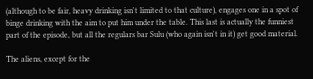(although to be fair, heavy drinking isn't limited to that culture), engages one in a spot of binge drinking with the aim to put him under the table. This last is actually the funniest part of the episode, but all the regulars bar Sulu (who again isn't in it) get good material.

The aliens, except for the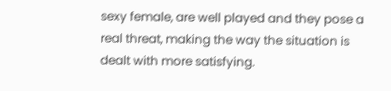sexy female, are well played and they pose a real threat, making the way the situation is dealt with more satisfying.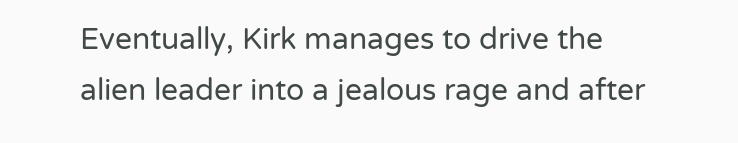Eventually, Kirk manages to drive the alien leader into a jealous rage and after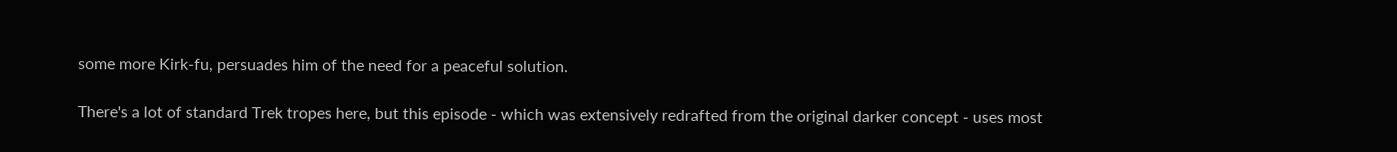some more Kirk-fu, persuades him of the need for a peaceful solution.

There's a lot of standard Trek tropes here, but this episode - which was extensively redrafted from the original darker concept - uses most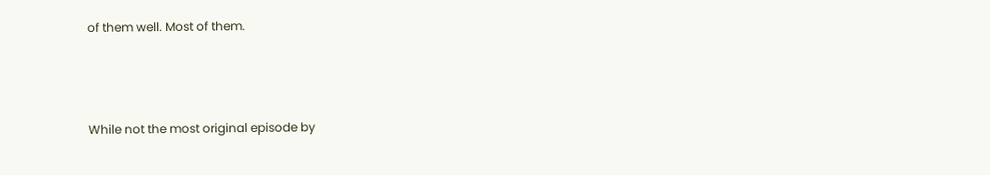of them well. Most of them.



While not the most original episode by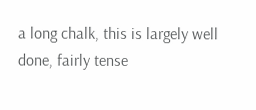a long chalk, this is largely well done, fairly tense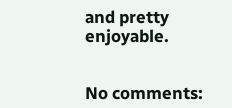and pretty enjoyable.


No comments: